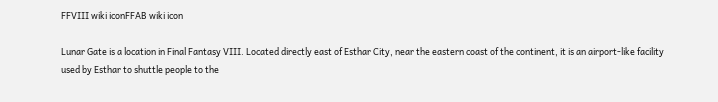FFVIII wiki iconFFAB wiki icon

Lunar Gate is a location in Final Fantasy VIII. Located directly east of Esthar City, near the eastern coast of the continent, it is an airport-like facility used by Esthar to shuttle people to the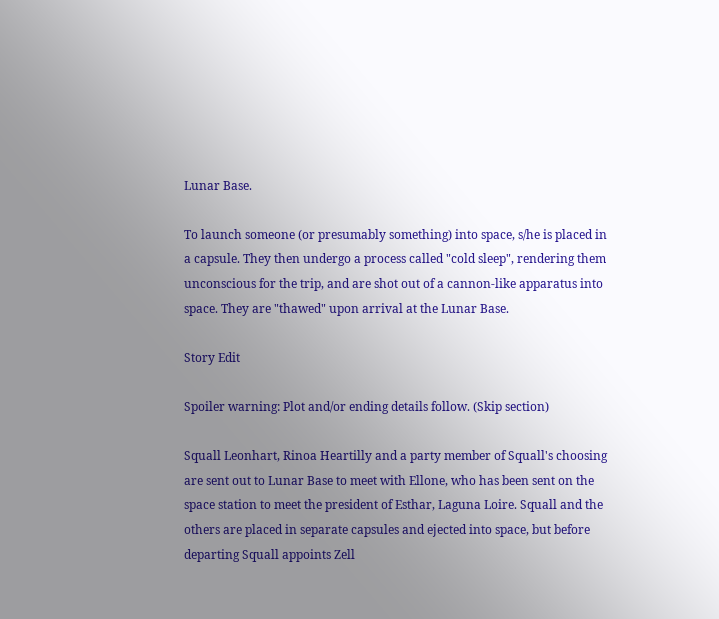Lunar Base.

To launch someone (or presumably something) into space, s/he is placed in a capsule. They then undergo a process called "cold sleep", rendering them unconscious for the trip, and are shot out of a cannon-like apparatus into space. They are "thawed" upon arrival at the Lunar Base.

Story Edit

Spoiler warning: Plot and/or ending details follow. (Skip section)

Squall Leonhart, Rinoa Heartilly and a party member of Squall's choosing are sent out to Lunar Base to meet with Ellone, who has been sent on the space station to meet the president of Esthar, Laguna Loire. Squall and the others are placed in separate capsules and ejected into space, but before departing Squall appoints Zell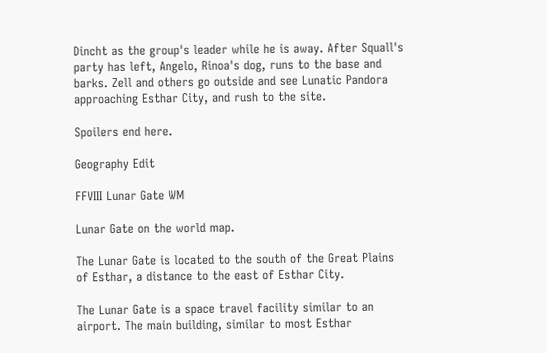Dincht as the group's leader while he is away. After Squall's party has left, Angelo, Rinoa's dog, runs to the base and barks. Zell and others go outside and see Lunatic Pandora approaching Esthar City, and rush to the site.

Spoilers end here.

Geography Edit

FFVIII Lunar Gate WM

Lunar Gate on the world map.

The Lunar Gate is located to the south of the Great Plains of Esthar, a distance to the east of Esthar City.

The Lunar Gate is a space travel facility similar to an airport. The main building, similar to most Esthar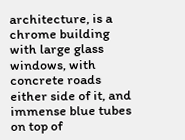architecture, is a chrome building with large glass windows, with concrete roads either side of it, and immense blue tubes on top of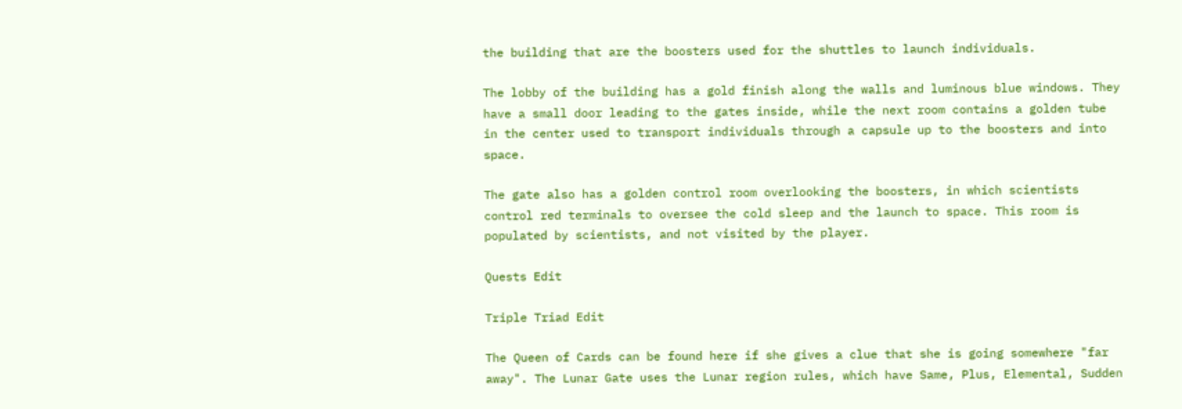the building that are the boosters used for the shuttles to launch individuals.

The lobby of the building has a gold finish along the walls and luminous blue windows. They have a small door leading to the gates inside, while the next room contains a golden tube in the center used to transport individuals through a capsule up to the boosters and into space.

The gate also has a golden control room overlooking the boosters, in which scientists control red terminals to oversee the cold sleep and the launch to space. This room is populated by scientists, and not visited by the player.

Quests Edit

Triple Triad Edit

The Queen of Cards can be found here if she gives a clue that she is going somewhere "far away". The Lunar Gate uses the Lunar region rules, which have Same, Plus, Elemental, Sudden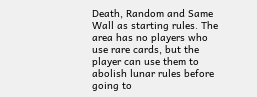Death, Random and Same Wall as starting rules. The area has no players who use rare cards, but the player can use them to abolish lunar rules before going to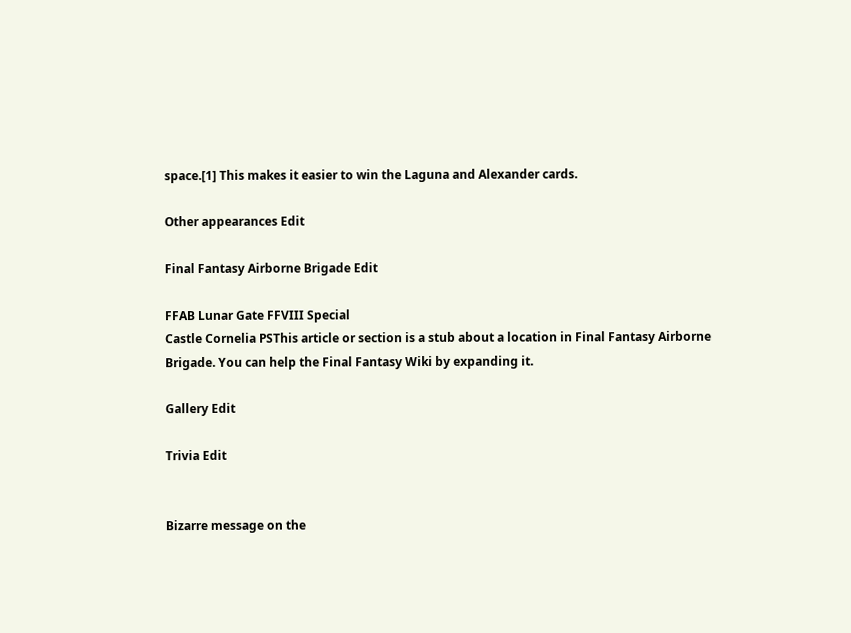space.[1] This makes it easier to win the Laguna and Alexander cards.

Other appearances Edit

Final Fantasy Airborne Brigade Edit

FFAB Lunar Gate FFVIII Special
Castle Cornelia PSThis article or section is a stub about a location in Final Fantasy Airborne Brigade. You can help the Final Fantasy Wiki by expanding it.

Gallery Edit

Trivia Edit


Bizarre message on the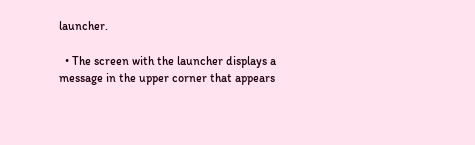launcher.

  • The screen with the launcher displays a message in the upper corner that appears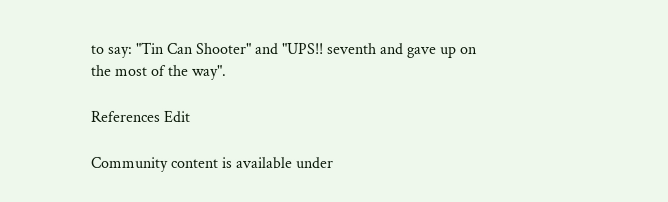to say: "Tin Can Shooter" and "UPS!! seventh and gave up on the most of the way".

References Edit

Community content is available under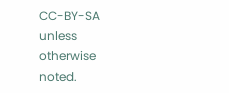CC-BY-SA unless otherwise noted.